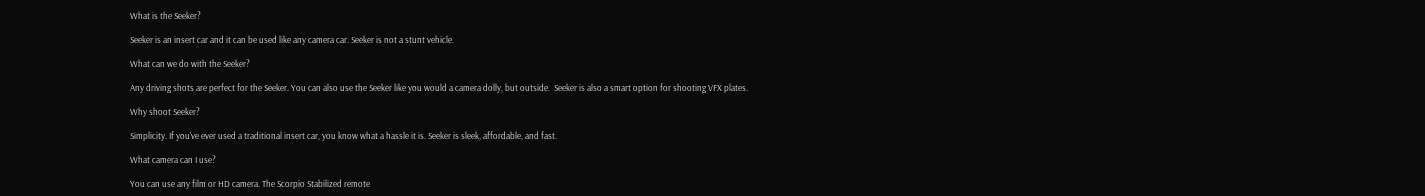What is the Seeker?

Seeker is an insert car and it can be used like any camera car. Seeker is not a stunt vehicle.

What can we do with the Seeker?

Any driving shots are perfect for the Seeker. You can also use the Seeker like you would a camera dolly, but outside.  Seeker is also a smart option for shooting VFX plates.

Why shoot Seeker?

Simplicity. If you've ever used a traditional insert car, you know what a hassle it is. Seeker is sleek, affordable, and fast.

What camera can I use?

You can use any film or HD camera. The Scorpio Stabilized remote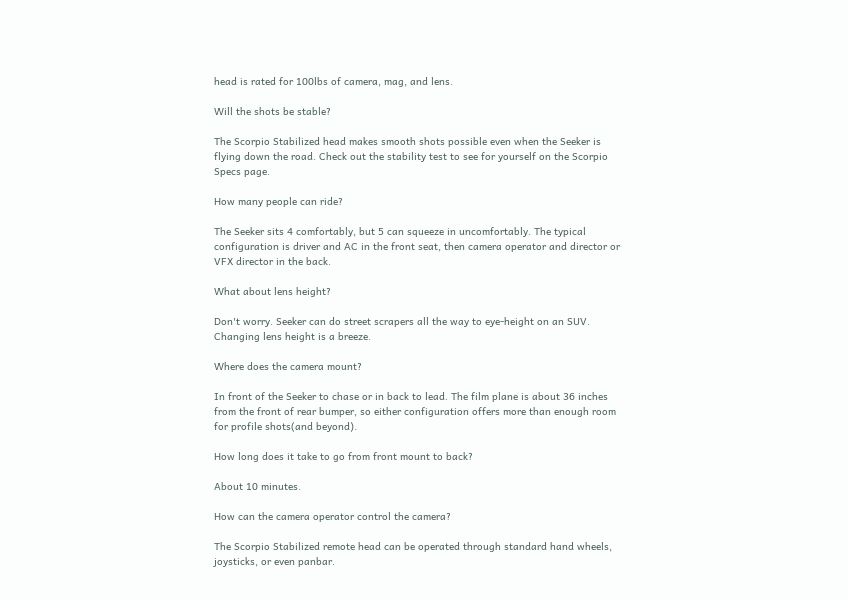head is rated for 100lbs of camera, mag, and lens.

Will the shots be stable?

The Scorpio Stabilized head makes smooth shots possible even when the Seeker is flying down the road. Check out the stability test to see for yourself on the Scorpio Specs page.

How many people can ride?

The Seeker sits 4 comfortably, but 5 can squeeze in uncomfortably. The typical configuration is driver and AC in the front seat, then camera operator and director or VFX director in the back.

What about lens height?

Don't worry. Seeker can do street scrapers all the way to eye-height on an SUV. Changing lens height is a breeze.

Where does the camera mount?

In front of the Seeker to chase or in back to lead. The film plane is about 36 inches from the front of rear bumper, so either configuration offers more than enough room for profile shots(and beyond).

How long does it take to go from front mount to back?

About 10 minutes.

How can the camera operator control the camera?

The Scorpio Stabilized remote head can be operated through standard hand wheels, joysticks, or even panbar.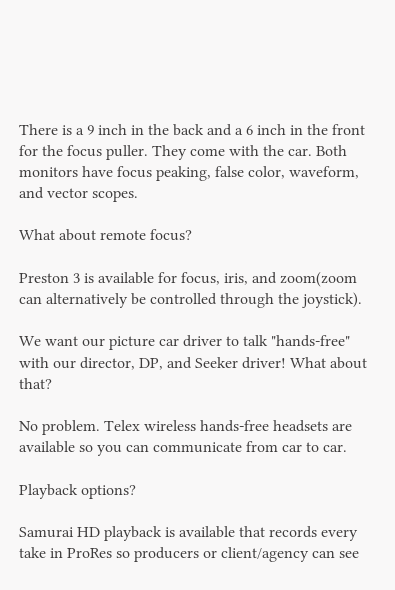There is a 9 inch in the back and a 6 inch in the front for the focus puller. They come with the car. Both monitors have focus peaking, false color, waveform, and vector scopes.

What about remote focus?

Preston 3 is available for focus, iris, and zoom(zoom can alternatively be controlled through the joystick).

We want our picture car driver to talk "hands-free" with our director, DP, and Seeker driver! What about that?

No problem. Telex wireless hands-free headsets are available so you can communicate from car to car.

Playback options?

Samurai HD playback is available that records every take in ProRes so producers or client/agency can see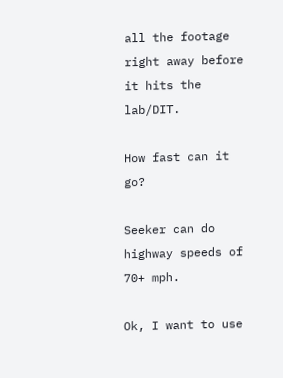all the footage right away before it hits the lab/DIT.

How fast can it go?

Seeker can do highway speeds of 70+ mph.

Ok, I want to use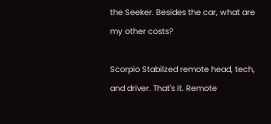the Seeker. Besides the car, what are my other costs?

Scorpio Stabilzed remote head, tech, and driver. That's it. Remote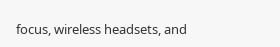focus, wireless headsets, and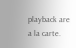playback are a la carte.